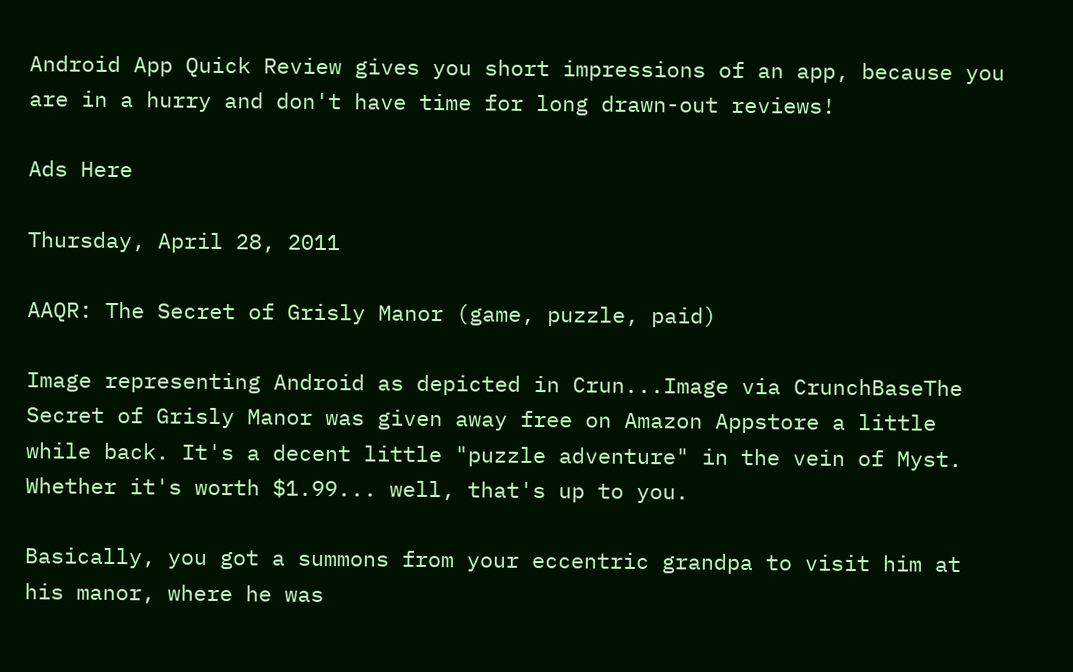Android App Quick Review gives you short impressions of an app, because you are in a hurry and don't have time for long drawn-out reviews!

Ads Here

Thursday, April 28, 2011

AAQR: The Secret of Grisly Manor (game, puzzle, paid)

Image representing Android as depicted in Crun...Image via CrunchBaseThe Secret of Grisly Manor was given away free on Amazon Appstore a little while back. It's a decent little "puzzle adventure" in the vein of Myst. Whether it's worth $1.99... well, that's up to you.

Basically, you got a summons from your eccentric grandpa to visit him at his manor, where he was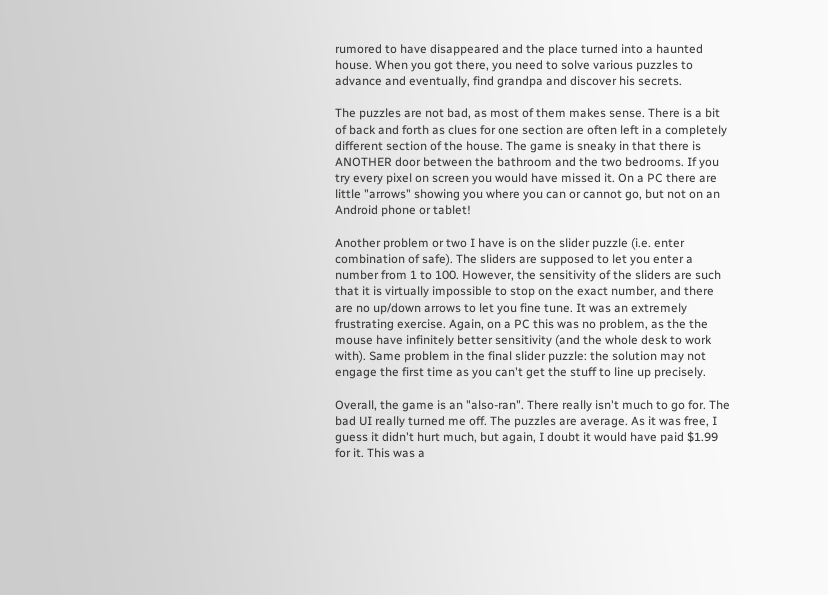rumored to have disappeared and the place turned into a haunted house. When you got there, you need to solve various puzzles to advance and eventually, find grandpa and discover his secrets.

The puzzles are not bad, as most of them makes sense. There is a bit of back and forth as clues for one section are often left in a completely different section of the house. The game is sneaky in that there is ANOTHER door between the bathroom and the two bedrooms. If you try every pixel on screen you would have missed it. On a PC there are little "arrows" showing you where you can or cannot go, but not on an Android phone or tablet!

Another problem or two I have is on the slider puzzle (i.e. enter combination of safe). The sliders are supposed to let you enter a number from 1 to 100. However, the sensitivity of the sliders are such that it is virtually impossible to stop on the exact number, and there are no up/down arrows to let you fine tune. It was an extremely frustrating exercise. Again, on a PC this was no problem, as the the mouse have infinitely better sensitivity (and the whole desk to work with). Same problem in the final slider puzzle: the solution may not engage the first time as you can't get the stuff to line up precisely.

Overall, the game is an "also-ran". There really isn't much to go for. The bad UI really turned me off. The puzzles are average. As it was free, I guess it didn't hurt much, but again, I doubt it would have paid $1.99 for it. This was a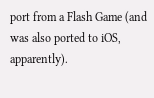port from a Flash Game (and was also ported to iOS, apparently).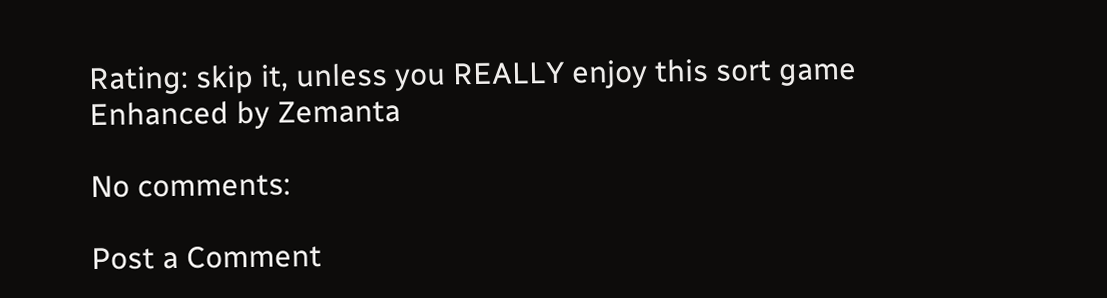Rating: skip it, unless you REALLY enjoy this sort game
Enhanced by Zemanta

No comments:

Post a Comment